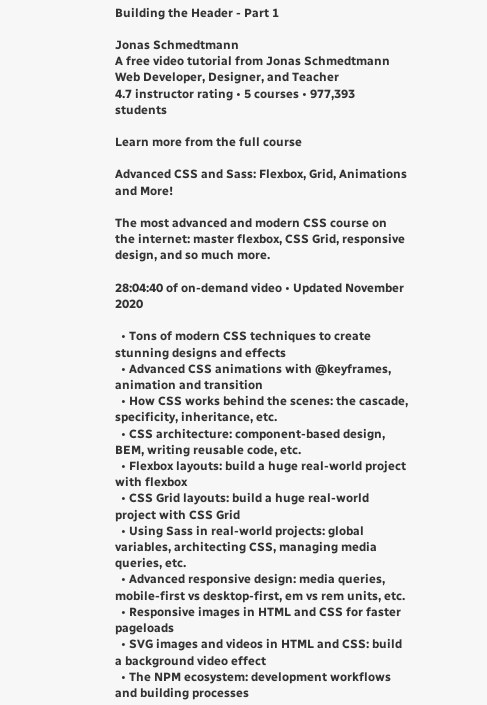Building the Header - Part 1

Jonas Schmedtmann
A free video tutorial from Jonas Schmedtmann
Web Developer, Designer, and Teacher
4.7 instructor rating • 5 courses • 977,393 students

Learn more from the full course

Advanced CSS and Sass: Flexbox, Grid, Animations and More!

The most advanced and modern CSS course on the internet: master flexbox, CSS Grid, responsive design, and so much more.

28:04:40 of on-demand video • Updated November 2020

  • Tons of modern CSS techniques to create stunning designs and effects
  • Advanced CSS animations with @keyframes, animation and transition
  • How CSS works behind the scenes: the cascade, specificity, inheritance, etc.
  • CSS architecture: component-based design, BEM, writing reusable code, etc.
  • Flexbox layouts: build a huge real-world project with flexbox
  • CSS Grid layouts: build a huge real-world project with CSS Grid
  • Using Sass in real-world projects: global variables, architecting CSS, managing media queries, etc.
  • Advanced responsive design: media queries, mobile-first vs desktop-first, em vs rem units, etc.
  • Responsive images in HTML and CSS for faster pageloads
  • SVG images and videos in HTML and CSS: build a background video effect
  • The NPM ecosystem: development workflows and building processes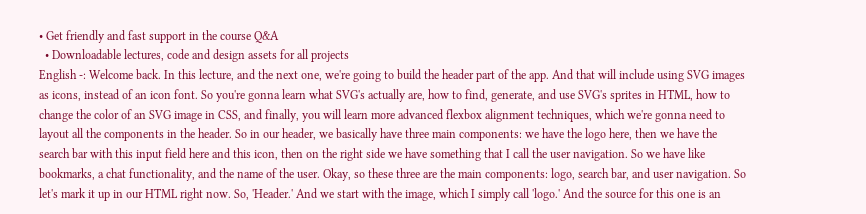• Get friendly and fast support in the course Q&A
  • Downloadable lectures, code and design assets for all projects
English -: Welcome back. In this lecture, and the next one, we're going to build the header part of the app. And that will include using SVG images as icons, instead of an icon font. So you're gonna learn what SVG's actually are, how to find, generate, and use SVG's sprites in HTML, how to change the color of an SVG image in CSS, and finally, you will learn more advanced flexbox alignment techniques, which we're gonna need to layout all the components in the header. So in our header, we basically have three main components: we have the logo here, then we have the search bar with this input field here and this icon, then on the right side we have something that I call the user navigation. So we have like bookmarks, a chat functionality, and the name of the user. Okay, so these three are the main components: logo, search bar, and user navigation. So let's mark it up in our HTML right now. So, 'Header.' And we start with the image, which I simply call 'logo.' And the source for this one is an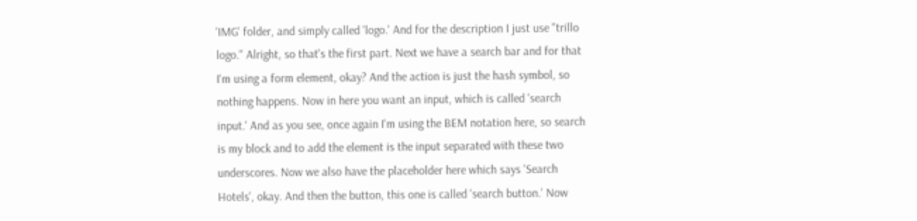'IMG' folder, and simply called 'logo.' And for the description I just use "trillo logo." Alright, so that's the first part. Next we have a search bar and for that I'm using a form element, okay? And the action is just the hash symbol, so nothing happens. Now in here you want an input, which is called 'search input.' And as you see, once again I'm using the BEM notation here, so search is my block and to add the element is the input separated with these two underscores. Now we also have the placeholder here which says 'Search Hotels', okay. And then the button, this one is called 'search button.' Now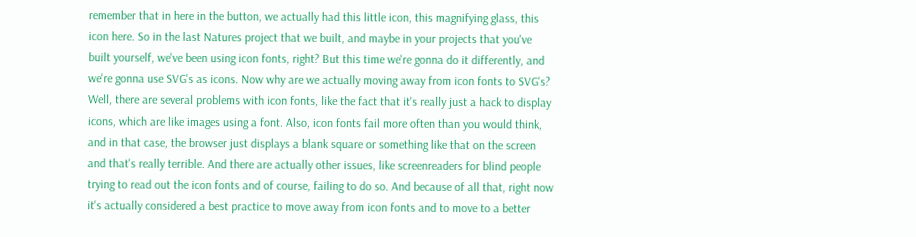remember that in here in the button, we actually had this little icon, this magnifying glass, this icon here. So in the last Natures project that we built, and maybe in your projects that you've built yourself, we've been using icon fonts, right? But this time we're gonna do it differently, and we're gonna use SVG's as icons. Now why are we actually moving away from icon fonts to SVG's? Well, there are several problems with icon fonts, like the fact that it's really just a hack to display icons, which are like images using a font. Also, icon fonts fail more often than you would think, and in that case, the browser just displays a blank square or something like that on the screen and that's really terrible. And there are actually other issues, like screenreaders for blind people trying to read out the icon fonts and of course, failing to do so. And because of all that, right now it's actually considered a best practice to move away from icon fonts and to move to a better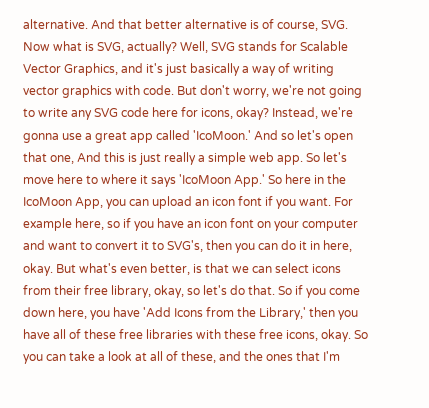alternative. And that better alternative is of course, SVG. Now what is SVG, actually? Well, SVG stands for Scalable Vector Graphics, and it's just basically a way of writing vector graphics with code. But don't worry, we're not going to write any SVG code here for icons, okay? Instead, we're gonna use a great app called 'IcoMoon.' And so let's open that one, And this is just really a simple web app. So let's move here to where it says 'IcoMoon App.' So here in the IcoMoon App, you can upload an icon font if you want. For example here, so if you have an icon font on your computer and want to convert it to SVG's, then you can do it in here, okay. But what's even better, is that we can select icons from their free library, okay, so let's do that. So if you come down here, you have 'Add Icons from the Library,' then you have all of these free libraries with these free icons, okay. So you can take a look at all of these, and the ones that I'm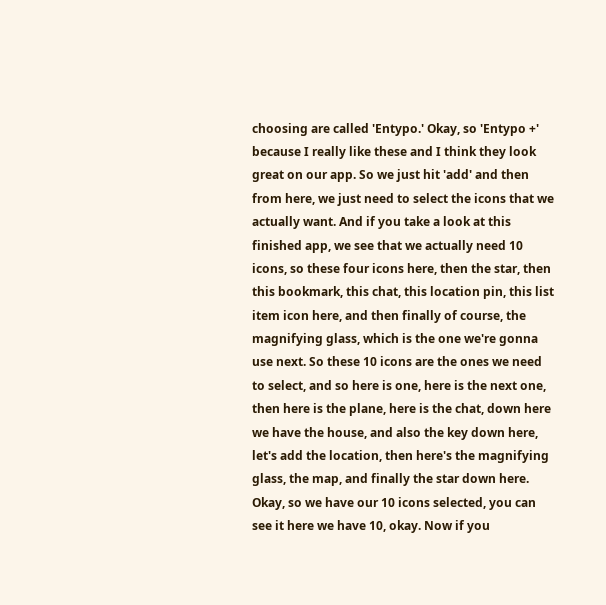choosing are called 'Entypo.' Okay, so 'Entypo +' because I really like these and I think they look great on our app. So we just hit 'add' and then from here, we just need to select the icons that we actually want. And if you take a look at this finished app, we see that we actually need 10 icons, so these four icons here, then the star, then this bookmark, this chat, this location pin, this list item icon here, and then finally of course, the magnifying glass, which is the one we're gonna use next. So these 10 icons are the ones we need to select, and so here is one, here is the next one, then here is the plane, here is the chat, down here we have the house, and also the key down here, let's add the location, then here's the magnifying glass, the map, and finally the star down here. Okay, so we have our 10 icons selected, you can see it here we have 10, okay. Now if you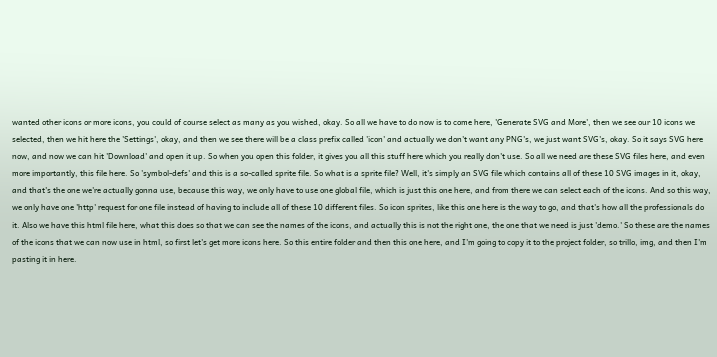wanted other icons or more icons, you could of course select as many as you wished, okay. So all we have to do now is to come here, 'Generate SVG and More', then we see our 10 icons we selected, then we hit here the 'Settings', okay, and then we see there will be a class prefix called 'icon' and actually we don't want any PNG's, we just want SVG's, okay. So it says SVG here now, and now we can hit 'Download' and open it up. So when you open this folder, it gives you all this stuff here which you really don't use. So all we need are these SVG files here, and even more importantly, this file here. So 'symbol-defs' and this is a so-called sprite file. So what is a sprite file? Well, it's simply an SVG file which contains all of these 10 SVG images in it, okay, and that's the one we're actually gonna use, because this way, we only have to use one global file, which is just this one here, and from there we can select each of the icons. And so this way, we only have one 'http' request for one file instead of having to include all of these 10 different files. So icon sprites, like this one here is the way to go, and that's how all the professionals do it. Also we have this html file here, what this does so that we can see the names of the icons, and actually this is not the right one, the one that we need is just 'demo.' So these are the names of the icons that we can now use in html, so first let's get more icons here. So this entire folder and then this one here, and I'm going to copy it to the project folder, so trillo, img, and then I'm pasting it in here.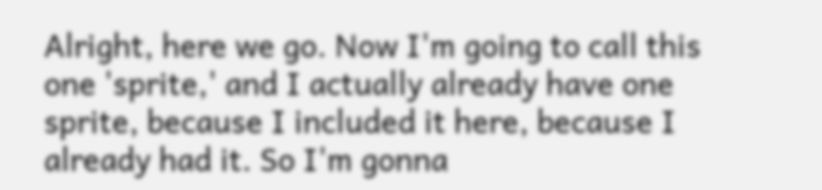Alright, here we go. Now I'm going to call this one 'sprite,' and I actually already have one sprite, because I included it here, because I already had it. So I'm gonna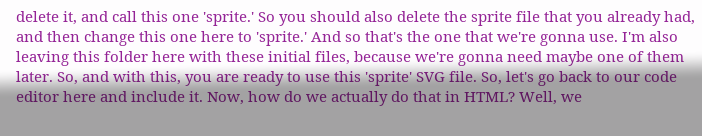delete it, and call this one 'sprite.' So you should also delete the sprite file that you already had, and then change this one here to 'sprite.' And so that's the one that we're gonna use. I'm also leaving this folder here with these initial files, because we're gonna need maybe one of them later. So, and with this, you are ready to use this 'sprite' SVG file. So, let's go back to our code editor here and include it. Now, how do we actually do that in HTML? Well, we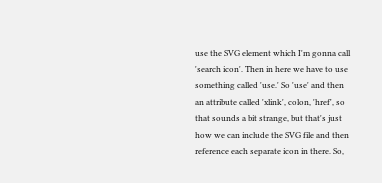use the SVG element which I'm gonna call 'search icon'. Then in here we have to use something called 'use.' So 'use' and then an attribute called 'xlink', colon, 'href', so that sounds a bit strange, but that's just how we can include the SVG file and then reference each separate icon in there. So,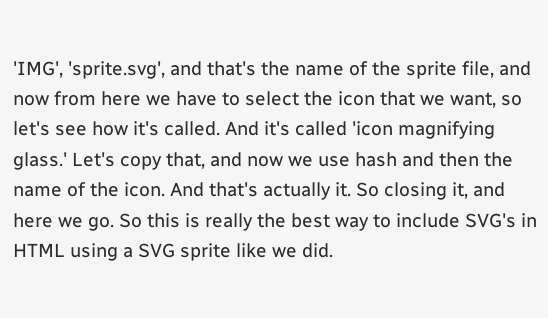'IMG', 'sprite.svg', and that's the name of the sprite file, and now from here we have to select the icon that we want, so let's see how it's called. And it's called 'icon magnifying glass.' Let's copy that, and now we use hash and then the name of the icon. And that's actually it. So closing it, and here we go. So this is really the best way to include SVG's in HTML using a SVG sprite like we did.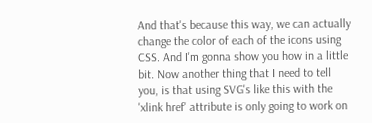And that's because this way, we can actually change the color of each of the icons using CSS. And I'm gonna show you how in a little bit. Now another thing that I need to tell you, is that using SVG's like this with the 'xlink href' attribute is only going to work on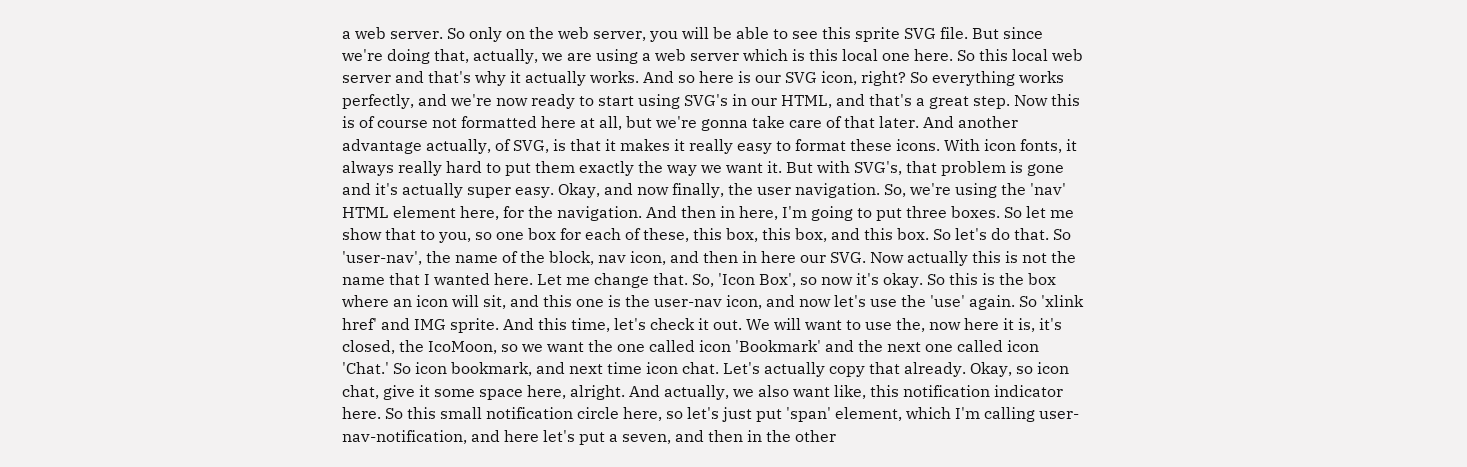a web server. So only on the web server, you will be able to see this sprite SVG file. But since we're doing that, actually, we are using a web server which is this local one here. So this local web server and that's why it actually works. And so here is our SVG icon, right? So everything works perfectly, and we're now ready to start using SVG's in our HTML, and that's a great step. Now this is of course not formatted here at all, but we're gonna take care of that later. And another advantage actually, of SVG, is that it makes it really easy to format these icons. With icon fonts, it always really hard to put them exactly the way we want it. But with SVG's, that problem is gone and it's actually super easy. Okay, and now finally, the user navigation. So, we're using the 'nav' HTML element here, for the navigation. And then in here, I'm going to put three boxes. So let me show that to you, so one box for each of these, this box, this box, and this box. So let's do that. So 'user-nav', the name of the block, nav icon, and then in here our SVG. Now actually this is not the name that I wanted here. Let me change that. So, 'Icon Box', so now it's okay. So this is the box where an icon will sit, and this one is the user-nav icon, and now let's use the 'use' again. So 'xlink href' and IMG sprite. And this time, let's check it out. We will want to use the, now here it is, it's closed, the IcoMoon, so we want the one called icon 'Bookmark' and the next one called icon 'Chat.' So icon bookmark, and next time icon chat. Let's actually copy that already. Okay, so icon chat, give it some space here, alright. And actually, we also want like, this notification indicator here. So this small notification circle here, so let's just put 'span' element, which I'm calling user-nav-notification, and here let's put a seven, and then in the other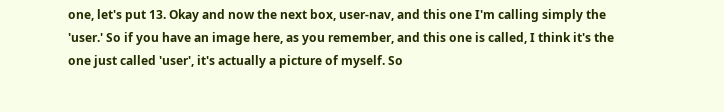one, let's put 13. Okay and now the next box, user-nav, and this one I'm calling simply the 'user.' So if you have an image here, as you remember, and this one is called, I think it's the one just called 'user', it's actually a picture of myself. So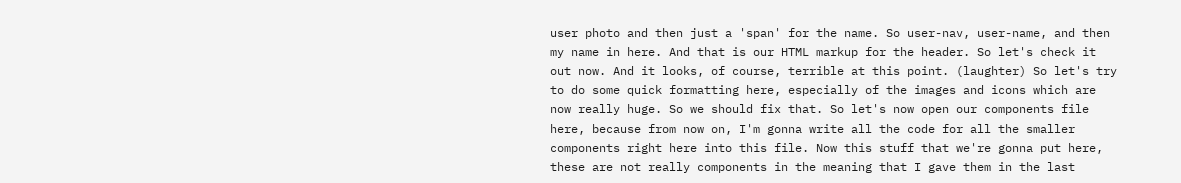user photo and then just a 'span' for the name. So user-nav, user-name, and then my name in here. And that is our HTML markup for the header. So let's check it out now. And it looks, of course, terrible at this point. (laughter) So let's try to do some quick formatting here, especially of the images and icons which are now really huge. So we should fix that. So let's now open our components file here, because from now on, I'm gonna write all the code for all the smaller components right here into this file. Now this stuff that we're gonna put here, these are not really components in the meaning that I gave them in the last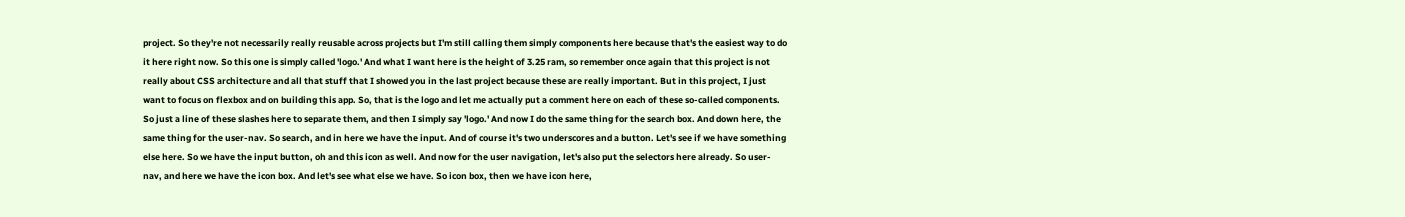project. So they're not necessarily really reusable across projects but I'm still calling them simply components here because that's the easiest way to do it here right now. So this one is simply called 'logo.' And what I want here is the height of 3.25 ram, so remember once again that this project is not really about CSS architecture and all that stuff that I showed you in the last project because these are really important. But in this project, I just want to focus on flexbox and on building this app. So, that is the logo and let me actually put a comment here on each of these so-called components. So just a line of these slashes here to separate them, and then I simply say 'logo.' And now I do the same thing for the search box. And down here, the same thing for the user-nav. So search, and in here we have the input. And of course it's two underscores and a button. Let's see if we have something else here. So we have the input button, oh and this icon as well. And now for the user navigation, let's also put the selectors here already. So user-nav, and here we have the icon box. And let's see what else we have. So icon box, then we have icon here,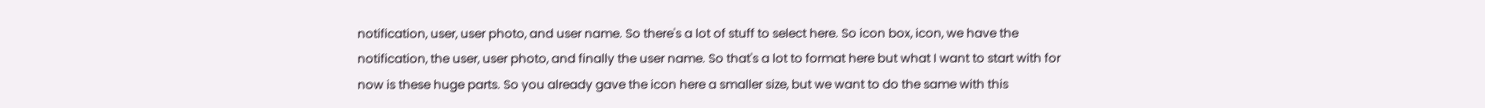notification, user, user photo, and user name. So there's a lot of stuff to select here. So icon box, icon, we have the notification, the user, user photo, and finally the user name. So that's a lot to format here but what I want to start with for now is these huge parts. So you already gave the icon here a smaller size, but we want to do the same with this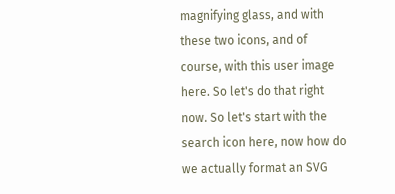magnifying glass, and with these two icons, and of course, with this user image here. So let's do that right now. So let's start with the search icon here, now how do we actually format an SVG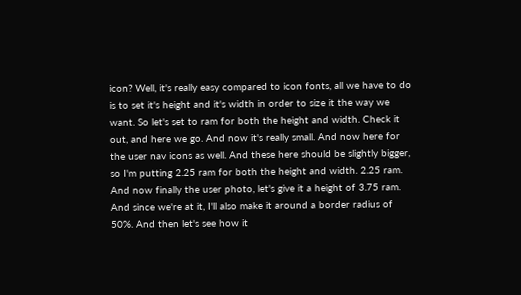icon? Well, it's really easy compared to icon fonts, all we have to do is to set it's height and it's width in order to size it the way we want. So let's set to ram for both the height and width. Check it out, and here we go. And now it's really small. And now here for the user nav icons as well. And these here should be slightly bigger, so I'm putting 2.25 ram for both the height and width. 2.25 ram. And now finally the user photo, let's give it a height of 3.75 ram. And since we're at it, I'll also make it around a border radius of 50%. And then let's see how it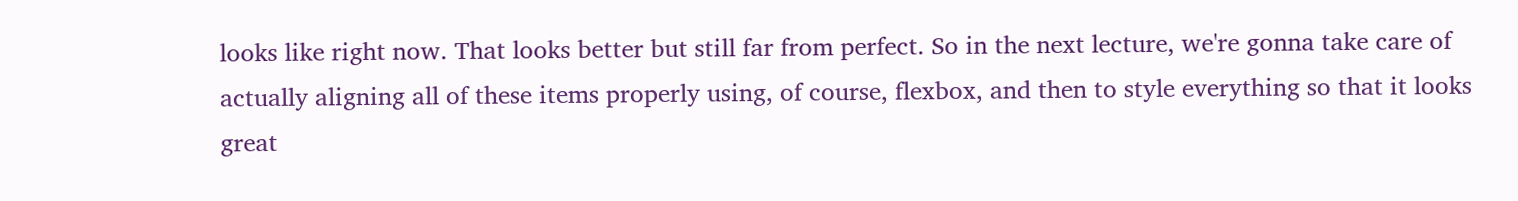looks like right now. That looks better but still far from perfect. So in the next lecture, we're gonna take care of actually aligning all of these items properly using, of course, flexbox, and then to style everything so that it looks great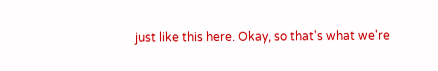just like this here. Okay, so that's what we're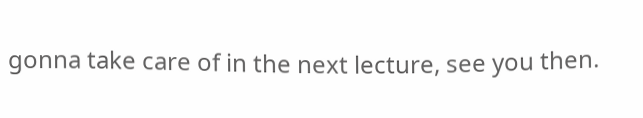gonna take care of in the next lecture, see you then.